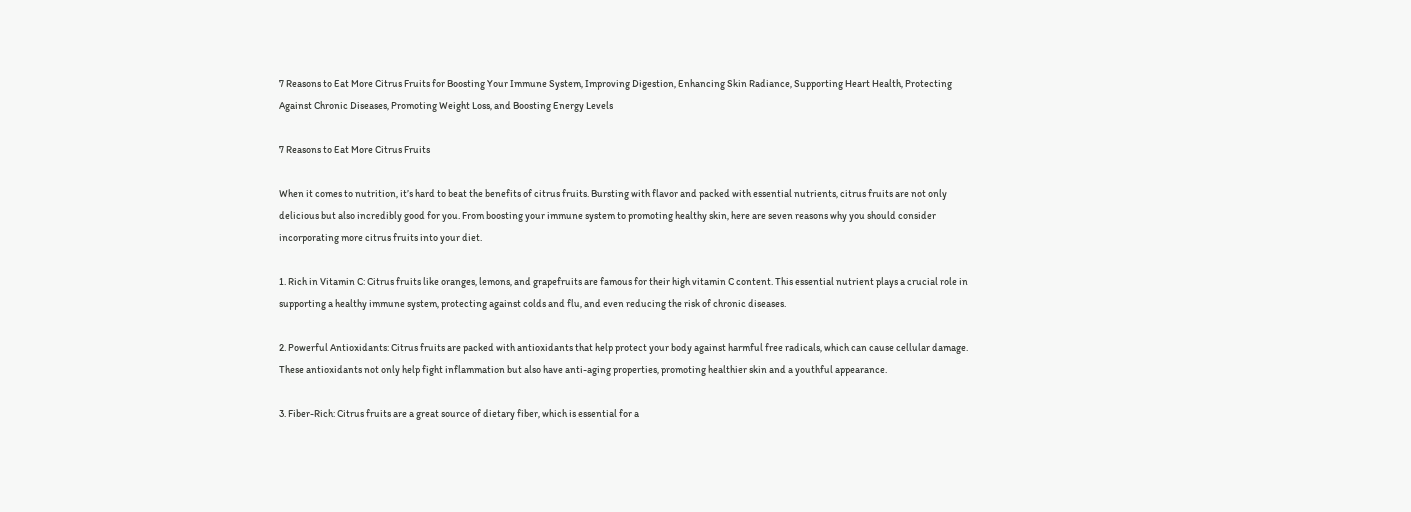7 Reasons to Eat More Citrus Fruits for Boosting Your Immune System, Improving Digestion, Enhancing Skin Radiance, Supporting Heart Health, Protecting Against Chronic Diseases, Promoting Weight Loss, and Boosting Energy Levels

7 Reasons to Eat More Citrus Fruits

When it comes to nutrition, it’s hard to beat the benefits of citrus fruits. Bursting with flavor and packed with essential nutrients, citrus fruits are not only delicious but also incredibly good for you. From boosting your immune system to promoting healthy skin, here are seven reasons why you should consider incorporating more citrus fruits into your diet.

1. Rich in Vitamin C: Citrus fruits like oranges, lemons, and grapefruits are famous for their high vitamin C content. This essential nutrient plays a crucial role in supporting a healthy immune system, protecting against colds and flu, and even reducing the risk of chronic diseases.

2. Powerful Antioxidants: Citrus fruits are packed with antioxidants that help protect your body against harmful free radicals, which can cause cellular damage. These antioxidants not only help fight inflammation but also have anti-aging properties, promoting healthier skin and a youthful appearance.

3. Fiber-Rich: Citrus fruits are a great source of dietary fiber, which is essential for a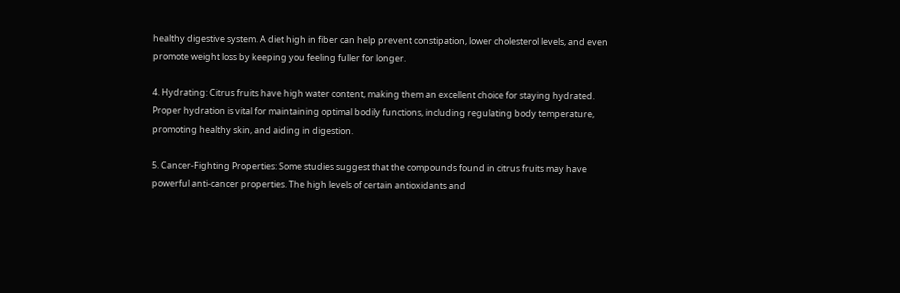healthy digestive system. A diet high in fiber can help prevent constipation, lower cholesterol levels, and even promote weight loss by keeping you feeling fuller for longer.

4. Hydrating: Citrus fruits have high water content, making them an excellent choice for staying hydrated. Proper hydration is vital for maintaining optimal bodily functions, including regulating body temperature, promoting healthy skin, and aiding in digestion.

5. Cancer-Fighting Properties: Some studies suggest that the compounds found in citrus fruits may have powerful anti-cancer properties. The high levels of certain antioxidants and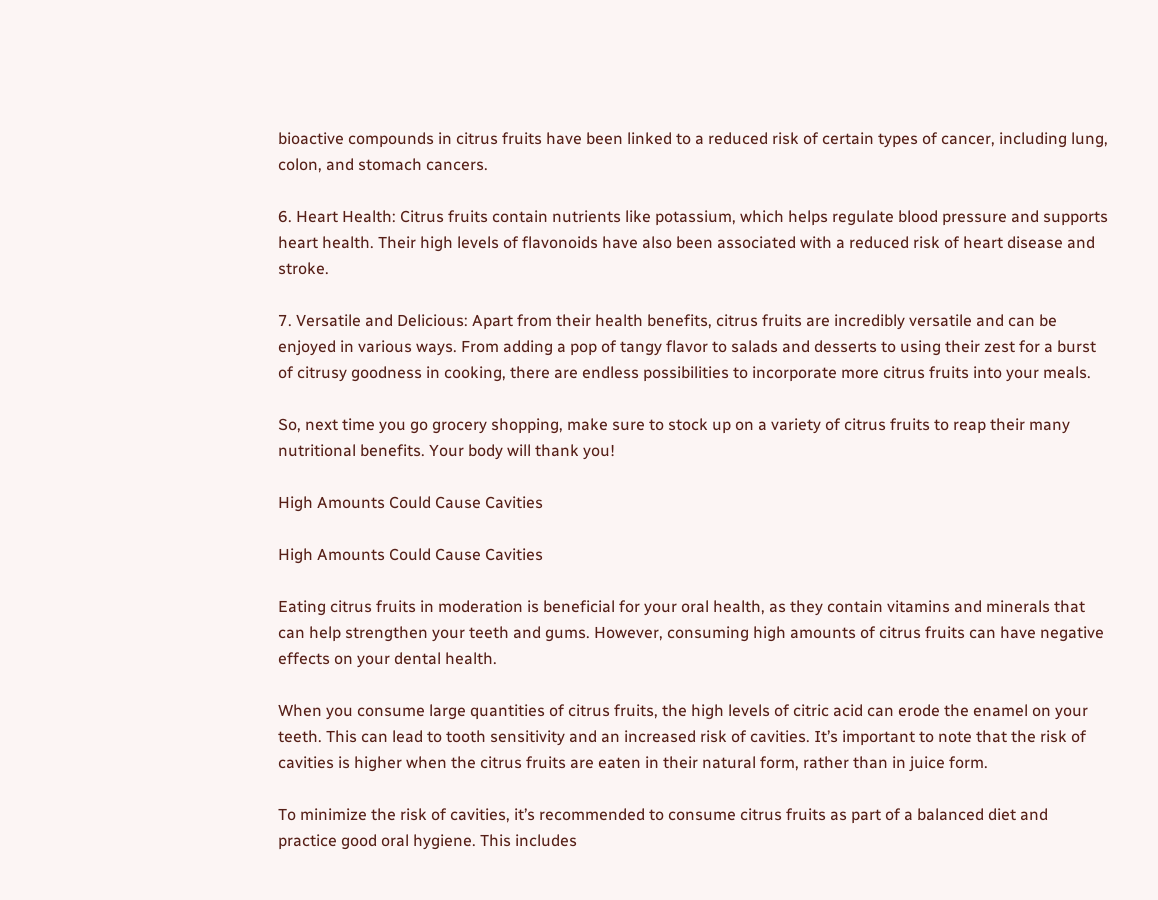bioactive compounds in citrus fruits have been linked to a reduced risk of certain types of cancer, including lung, colon, and stomach cancers.

6. Heart Health: Citrus fruits contain nutrients like potassium, which helps regulate blood pressure and supports heart health. Their high levels of flavonoids have also been associated with a reduced risk of heart disease and stroke.

7. Versatile and Delicious: Apart from their health benefits, citrus fruits are incredibly versatile and can be enjoyed in various ways. From adding a pop of tangy flavor to salads and desserts to using their zest for a burst of citrusy goodness in cooking, there are endless possibilities to incorporate more citrus fruits into your meals.

So, next time you go grocery shopping, make sure to stock up on a variety of citrus fruits to reap their many nutritional benefits. Your body will thank you!

High Amounts Could Cause Cavities

High Amounts Could Cause Cavities

Eating citrus fruits in moderation is beneficial for your oral health, as they contain vitamins and minerals that can help strengthen your teeth and gums. However, consuming high amounts of citrus fruits can have negative effects on your dental health.

When you consume large quantities of citrus fruits, the high levels of citric acid can erode the enamel on your teeth. This can lead to tooth sensitivity and an increased risk of cavities. It’s important to note that the risk of cavities is higher when the citrus fruits are eaten in their natural form, rather than in juice form.

To minimize the risk of cavities, it’s recommended to consume citrus fruits as part of a balanced diet and practice good oral hygiene. This includes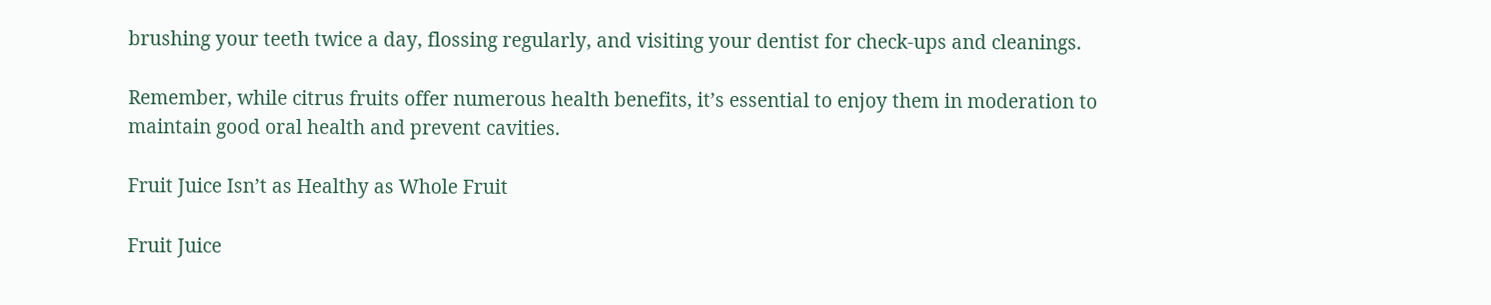brushing your teeth twice a day, flossing regularly, and visiting your dentist for check-ups and cleanings.

Remember, while citrus fruits offer numerous health benefits, it’s essential to enjoy them in moderation to maintain good oral health and prevent cavities.

Fruit Juice Isn’t as Healthy as Whole Fruit

Fruit Juice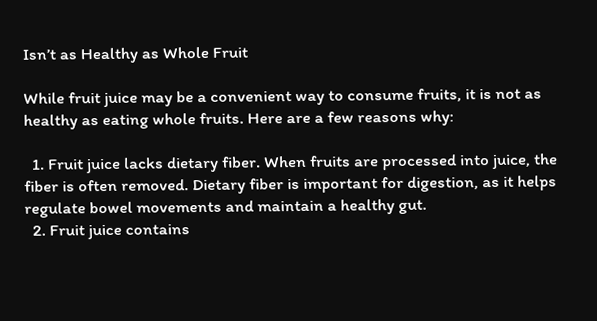Isn’t as Healthy as Whole Fruit

While fruit juice may be a convenient way to consume fruits, it is not as healthy as eating whole fruits. Here are a few reasons why:

  1. Fruit juice lacks dietary fiber. When fruits are processed into juice, the fiber is often removed. Dietary fiber is important for digestion, as it helps regulate bowel movements and maintain a healthy gut.
  2. Fruit juice contains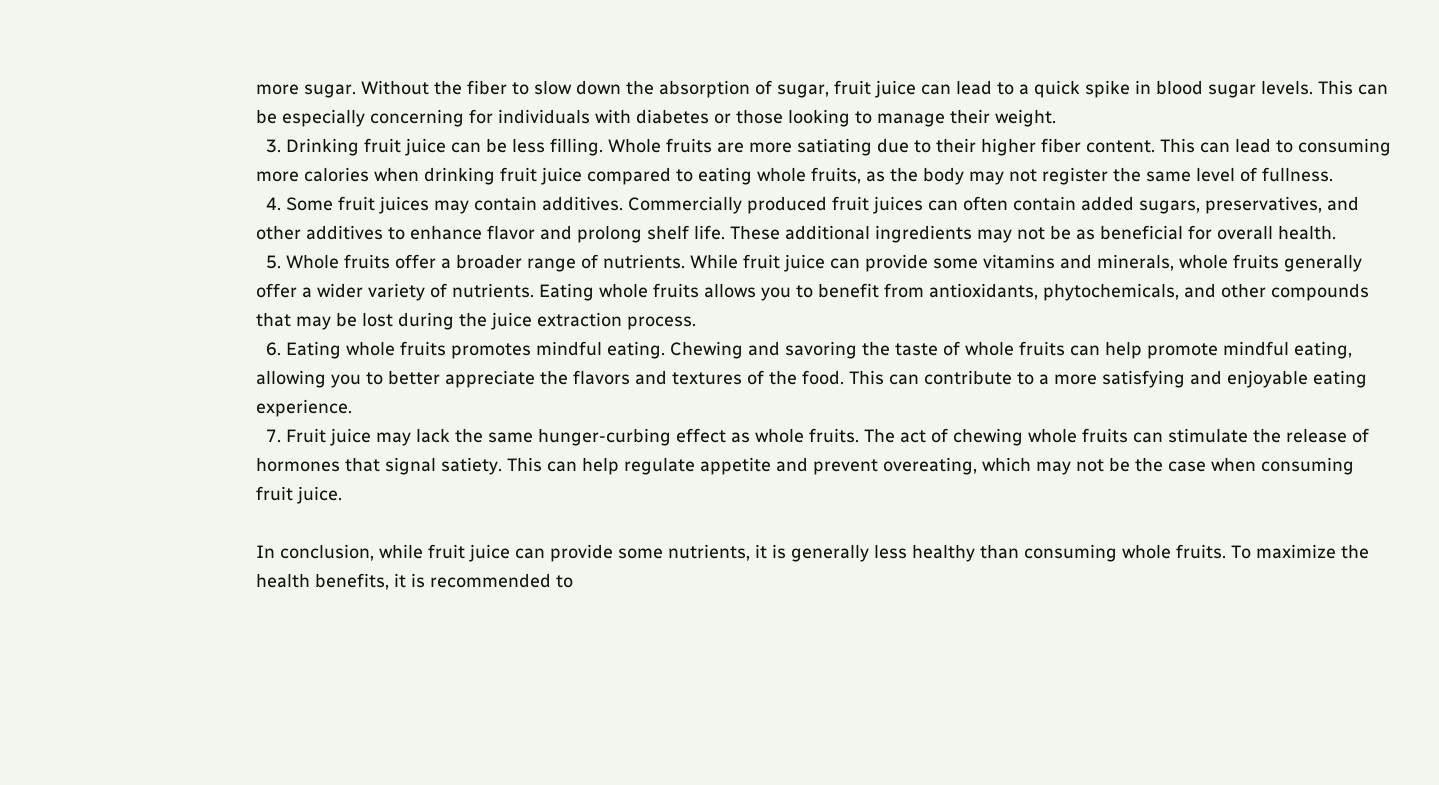more sugar. Without the fiber to slow down the absorption of sugar, fruit juice can lead to a quick spike in blood sugar levels. This can be especially concerning for individuals with diabetes or those looking to manage their weight.
  3. Drinking fruit juice can be less filling. Whole fruits are more satiating due to their higher fiber content. This can lead to consuming more calories when drinking fruit juice compared to eating whole fruits, as the body may not register the same level of fullness.
  4. Some fruit juices may contain additives. Commercially produced fruit juices can often contain added sugars, preservatives, and other additives to enhance flavor and prolong shelf life. These additional ingredients may not be as beneficial for overall health.
  5. Whole fruits offer a broader range of nutrients. While fruit juice can provide some vitamins and minerals, whole fruits generally offer a wider variety of nutrients. Eating whole fruits allows you to benefit from antioxidants, phytochemicals, and other compounds that may be lost during the juice extraction process.
  6. Eating whole fruits promotes mindful eating. Chewing and savoring the taste of whole fruits can help promote mindful eating, allowing you to better appreciate the flavors and textures of the food. This can contribute to a more satisfying and enjoyable eating experience.
  7. Fruit juice may lack the same hunger-curbing effect as whole fruits. The act of chewing whole fruits can stimulate the release of hormones that signal satiety. This can help regulate appetite and prevent overeating, which may not be the case when consuming fruit juice.

In conclusion, while fruit juice can provide some nutrients, it is generally less healthy than consuming whole fruits. To maximize the health benefits, it is recommended to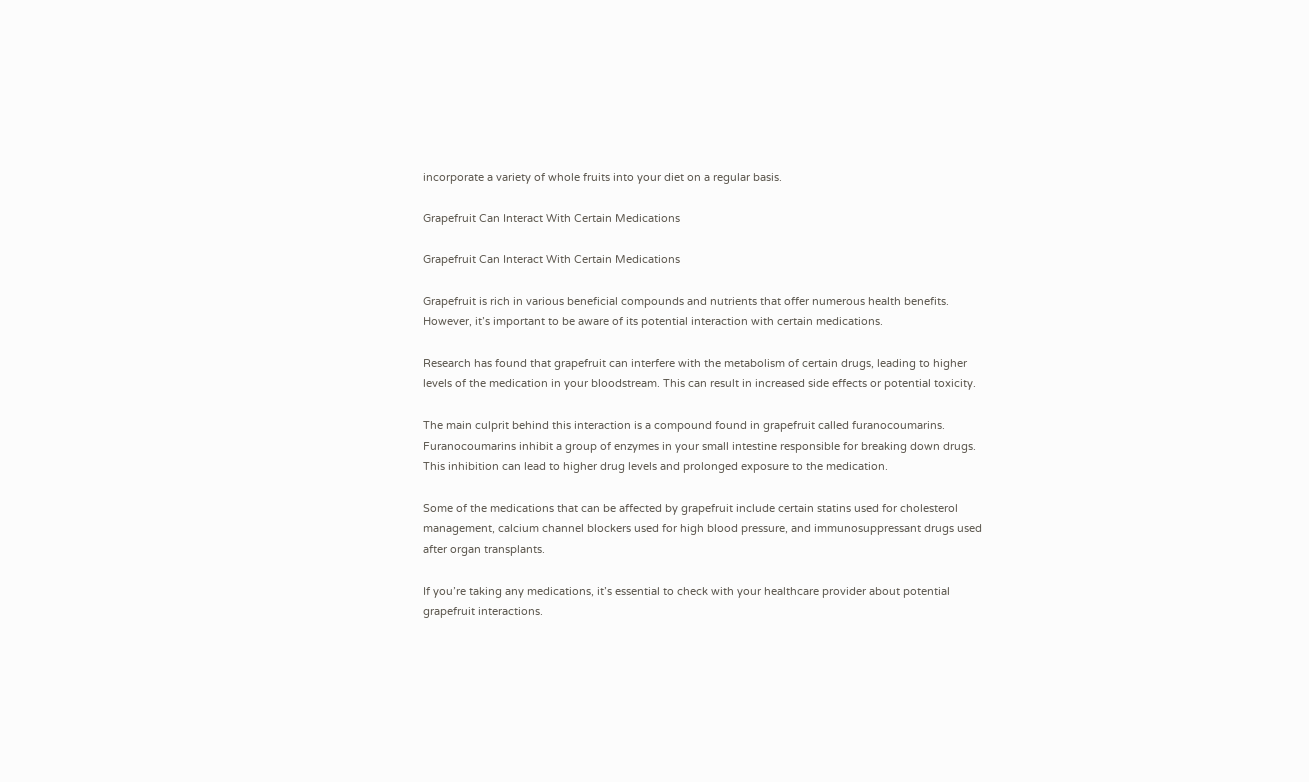incorporate a variety of whole fruits into your diet on a regular basis.

Grapefruit Can Interact With Certain Medications

Grapefruit Can Interact With Certain Medications

Grapefruit is rich in various beneficial compounds and nutrients that offer numerous health benefits. However, it’s important to be aware of its potential interaction with certain medications.

Research has found that grapefruit can interfere with the metabolism of certain drugs, leading to higher levels of the medication in your bloodstream. This can result in increased side effects or potential toxicity.

The main culprit behind this interaction is a compound found in grapefruit called furanocoumarins. Furanocoumarins inhibit a group of enzymes in your small intestine responsible for breaking down drugs. This inhibition can lead to higher drug levels and prolonged exposure to the medication.

Some of the medications that can be affected by grapefruit include certain statins used for cholesterol management, calcium channel blockers used for high blood pressure, and immunosuppressant drugs used after organ transplants.

If you’re taking any medications, it’s essential to check with your healthcare provider about potential grapefruit interactions.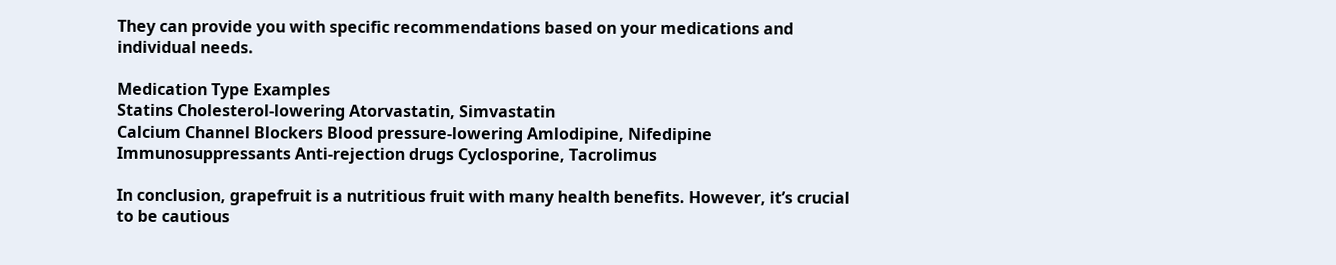They can provide you with specific recommendations based on your medications and individual needs.

Medication Type Examples
Statins Cholesterol-lowering Atorvastatin, Simvastatin
Calcium Channel Blockers Blood pressure-lowering Amlodipine, Nifedipine
Immunosuppressants Anti-rejection drugs Cyclosporine, Tacrolimus

In conclusion, grapefruit is a nutritious fruit with many health benefits. However, it’s crucial to be cautious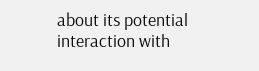about its potential interaction with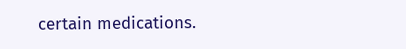certain medications.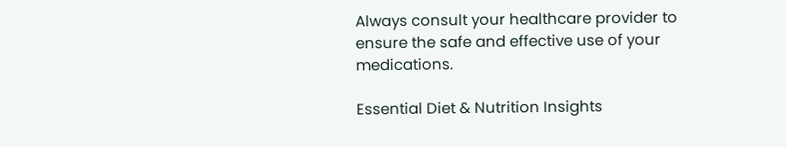Always consult your healthcare provider to ensure the safe and effective use of your medications.

Essential Diet & Nutrition Insights